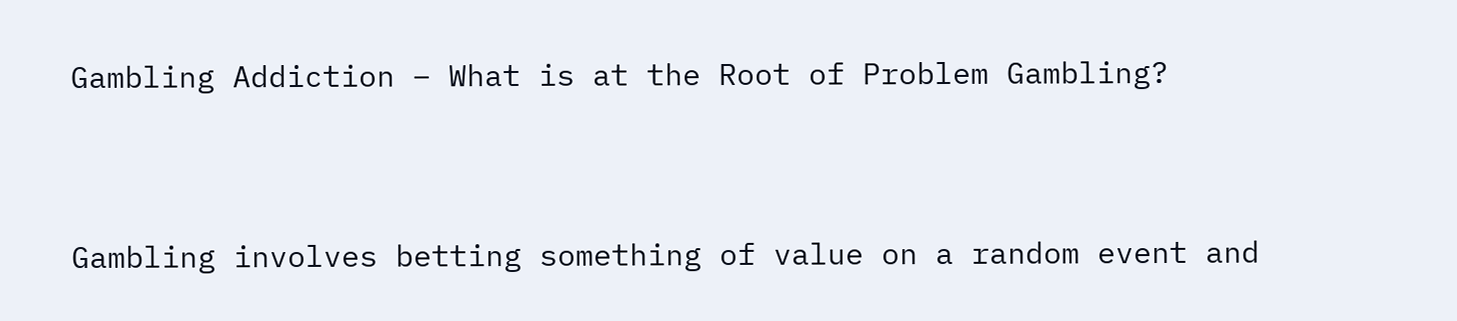Gambling Addiction – What is at the Root of Problem Gambling?


Gambling involves betting something of value on a random event and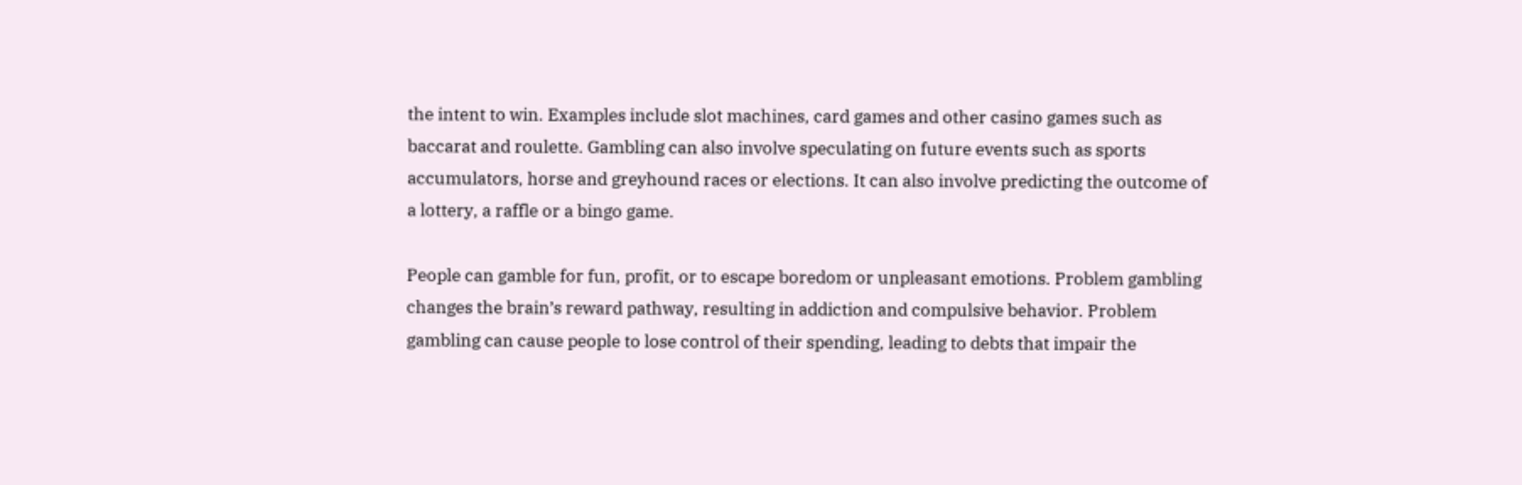the intent to win. Examples include slot machines, card games and other casino games such as baccarat and roulette. Gambling can also involve speculating on future events such as sports accumulators, horse and greyhound races or elections. It can also involve predicting the outcome of a lottery, a raffle or a bingo game.

People can gamble for fun, profit, or to escape boredom or unpleasant emotions. Problem gambling changes the brain’s reward pathway, resulting in addiction and compulsive behavior. Problem gambling can cause people to lose control of their spending, leading to debts that impair the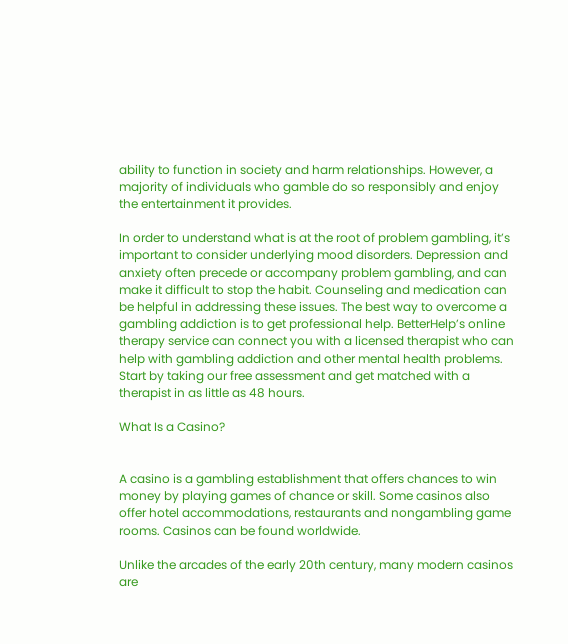ability to function in society and harm relationships. However, a majority of individuals who gamble do so responsibly and enjoy the entertainment it provides.

In order to understand what is at the root of problem gambling, it’s important to consider underlying mood disorders. Depression and anxiety often precede or accompany problem gambling, and can make it difficult to stop the habit. Counseling and medication can be helpful in addressing these issues. The best way to overcome a gambling addiction is to get professional help. BetterHelp’s online therapy service can connect you with a licensed therapist who can help with gambling addiction and other mental health problems. Start by taking our free assessment and get matched with a therapist in as little as 48 hours.

What Is a Casino?


A casino is a gambling establishment that offers chances to win money by playing games of chance or skill. Some casinos also offer hotel accommodations, restaurants and nongambling game rooms. Casinos can be found worldwide.

Unlike the arcades of the early 20th century, many modern casinos are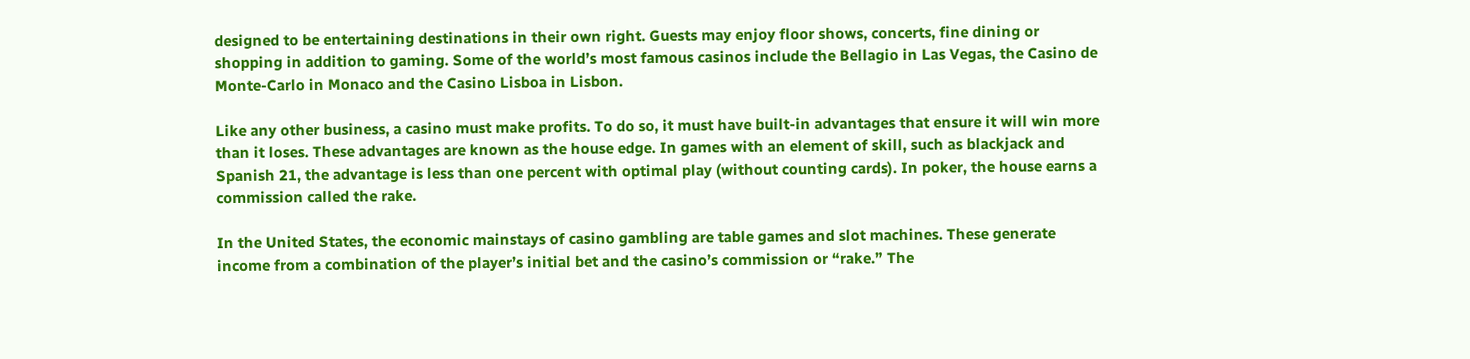designed to be entertaining destinations in their own right. Guests may enjoy floor shows, concerts, fine dining or shopping in addition to gaming. Some of the world’s most famous casinos include the Bellagio in Las Vegas, the Casino de Monte-Carlo in Monaco and the Casino Lisboa in Lisbon.

Like any other business, a casino must make profits. To do so, it must have built-in advantages that ensure it will win more than it loses. These advantages are known as the house edge. In games with an element of skill, such as blackjack and Spanish 21, the advantage is less than one percent with optimal play (without counting cards). In poker, the house earns a commission called the rake.

In the United States, the economic mainstays of casino gambling are table games and slot machines. These generate income from a combination of the player’s initial bet and the casino’s commission or “rake.” The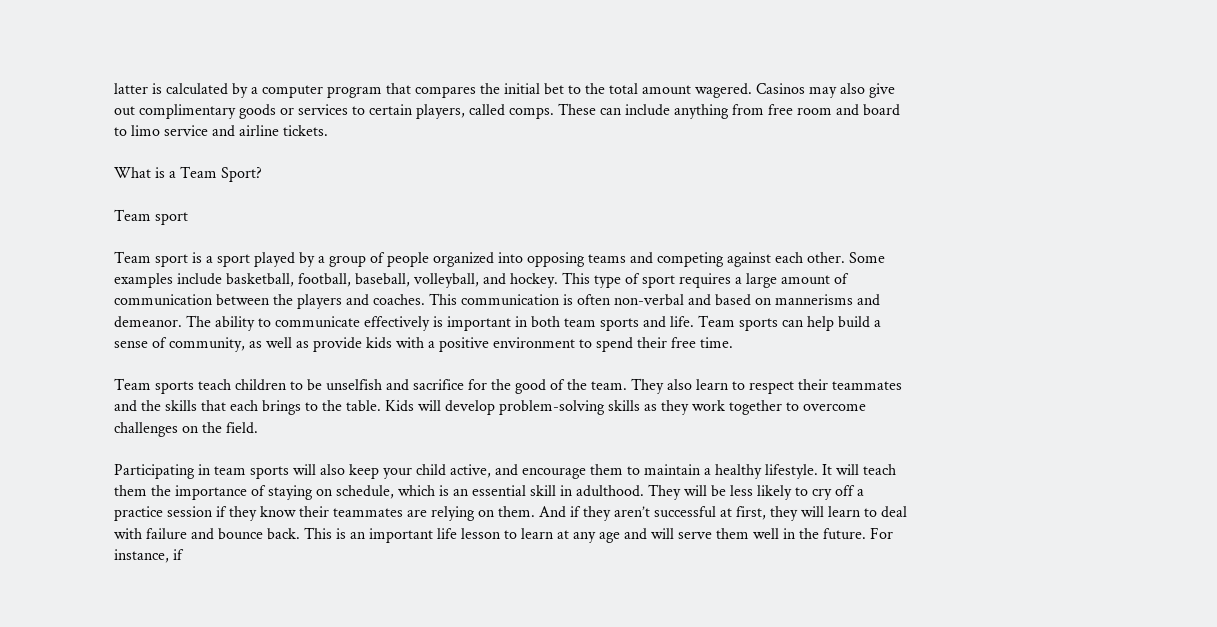latter is calculated by a computer program that compares the initial bet to the total amount wagered. Casinos may also give out complimentary goods or services to certain players, called comps. These can include anything from free room and board to limo service and airline tickets.

What is a Team Sport?

Team sport

Team sport is a sport played by a group of people organized into opposing teams and competing against each other. Some examples include basketball, football, baseball, volleyball, and hockey. This type of sport requires a large amount of communication between the players and coaches. This communication is often non-verbal and based on mannerisms and demeanor. The ability to communicate effectively is important in both team sports and life. Team sports can help build a sense of community, as well as provide kids with a positive environment to spend their free time.

Team sports teach children to be unselfish and sacrifice for the good of the team. They also learn to respect their teammates and the skills that each brings to the table. Kids will develop problem-solving skills as they work together to overcome challenges on the field.

Participating in team sports will also keep your child active, and encourage them to maintain a healthy lifestyle. It will teach them the importance of staying on schedule, which is an essential skill in adulthood. They will be less likely to cry off a practice session if they know their teammates are relying on them. And if they aren’t successful at first, they will learn to deal with failure and bounce back. This is an important life lesson to learn at any age and will serve them well in the future. For instance, if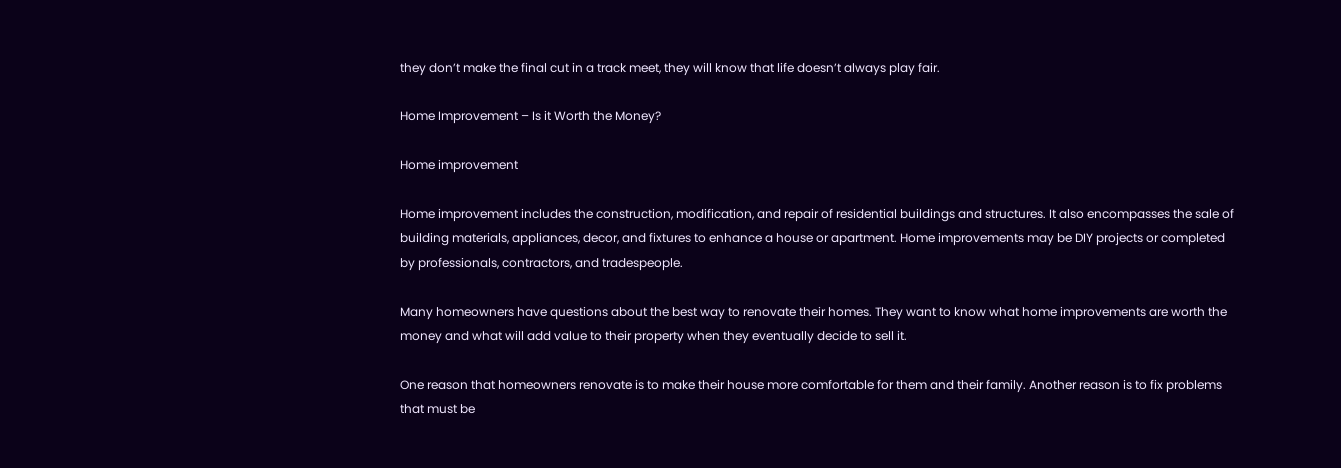they don’t make the final cut in a track meet, they will know that life doesn’t always play fair.

Home Improvement – Is it Worth the Money?

Home improvement

Home improvement includes the construction, modification, and repair of residential buildings and structures. It also encompasses the sale of building materials, appliances, decor, and fixtures to enhance a house or apartment. Home improvements may be DIY projects or completed by professionals, contractors, and tradespeople.

Many homeowners have questions about the best way to renovate their homes. They want to know what home improvements are worth the money and what will add value to their property when they eventually decide to sell it.

One reason that homeowners renovate is to make their house more comfortable for them and their family. Another reason is to fix problems that must be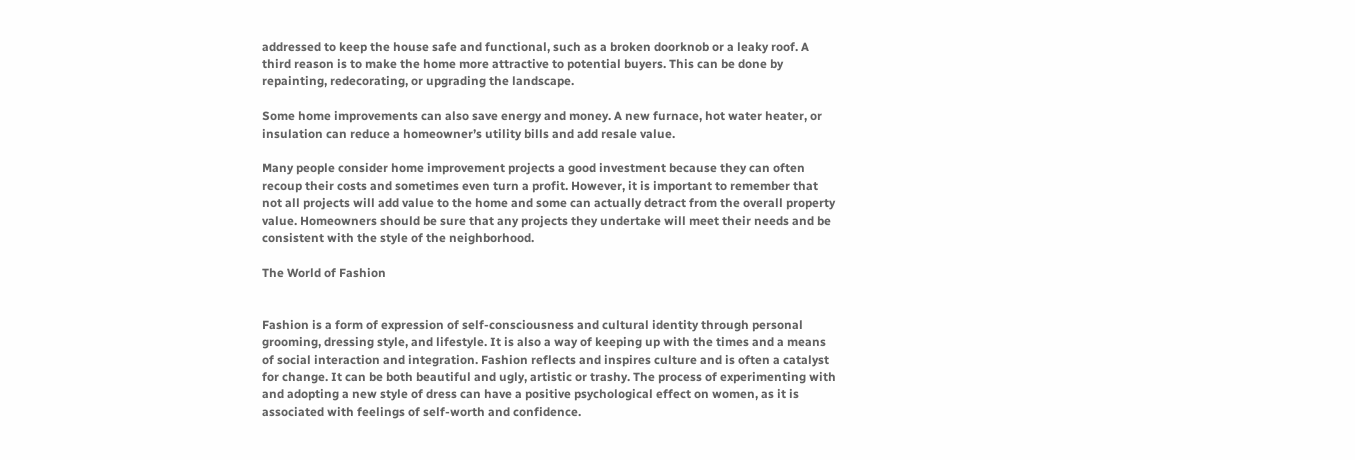addressed to keep the house safe and functional, such as a broken doorknob or a leaky roof. A third reason is to make the home more attractive to potential buyers. This can be done by repainting, redecorating, or upgrading the landscape.

Some home improvements can also save energy and money. A new furnace, hot water heater, or insulation can reduce a homeowner’s utility bills and add resale value.

Many people consider home improvement projects a good investment because they can often recoup their costs and sometimes even turn a profit. However, it is important to remember that not all projects will add value to the home and some can actually detract from the overall property value. Homeowners should be sure that any projects they undertake will meet their needs and be consistent with the style of the neighborhood.

The World of Fashion


Fashion is a form of expression of self-consciousness and cultural identity through personal grooming, dressing style, and lifestyle. It is also a way of keeping up with the times and a means of social interaction and integration. Fashion reflects and inspires culture and is often a catalyst for change. It can be both beautiful and ugly, artistic or trashy. The process of experimenting with and adopting a new style of dress can have a positive psychological effect on women, as it is associated with feelings of self-worth and confidence.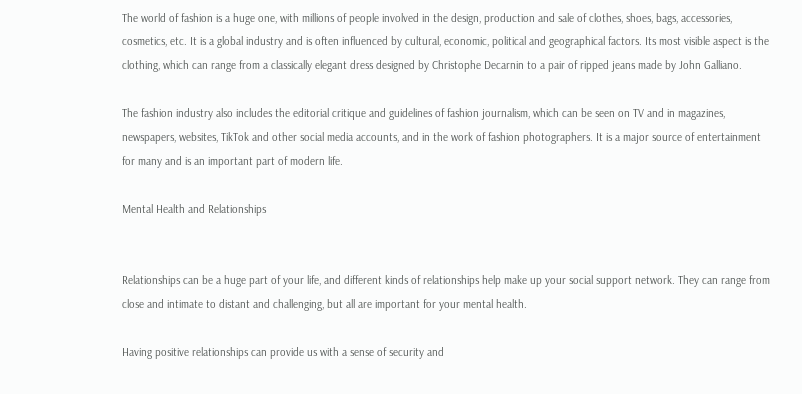The world of fashion is a huge one, with millions of people involved in the design, production and sale of clothes, shoes, bags, accessories, cosmetics, etc. It is a global industry and is often influenced by cultural, economic, political and geographical factors. Its most visible aspect is the clothing, which can range from a classically elegant dress designed by Christophe Decarnin to a pair of ripped jeans made by John Galliano.

The fashion industry also includes the editorial critique and guidelines of fashion journalism, which can be seen on TV and in magazines, newspapers, websites, TikTok and other social media accounts, and in the work of fashion photographers. It is a major source of entertainment for many and is an important part of modern life.

Mental Health and Relationships


Relationships can be a huge part of your life, and different kinds of relationships help make up your social support network. They can range from close and intimate to distant and challenging, but all are important for your mental health.

Having positive relationships can provide us with a sense of security and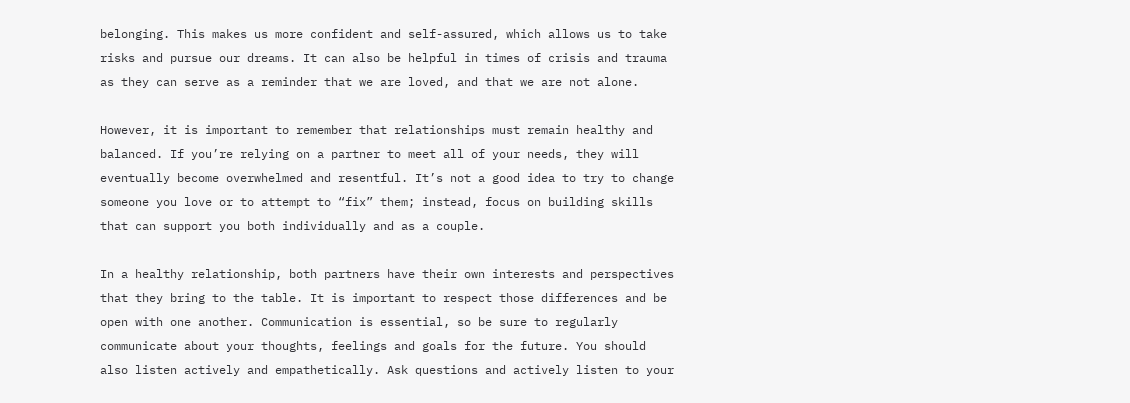belonging. This makes us more confident and self-assured, which allows us to take risks and pursue our dreams. It can also be helpful in times of crisis and trauma as they can serve as a reminder that we are loved, and that we are not alone.

However, it is important to remember that relationships must remain healthy and balanced. If you’re relying on a partner to meet all of your needs, they will eventually become overwhelmed and resentful. It’s not a good idea to try to change someone you love or to attempt to “fix” them; instead, focus on building skills that can support you both individually and as a couple.

In a healthy relationship, both partners have their own interests and perspectives that they bring to the table. It is important to respect those differences and be open with one another. Communication is essential, so be sure to regularly communicate about your thoughts, feelings and goals for the future. You should also listen actively and empathetically. Ask questions and actively listen to your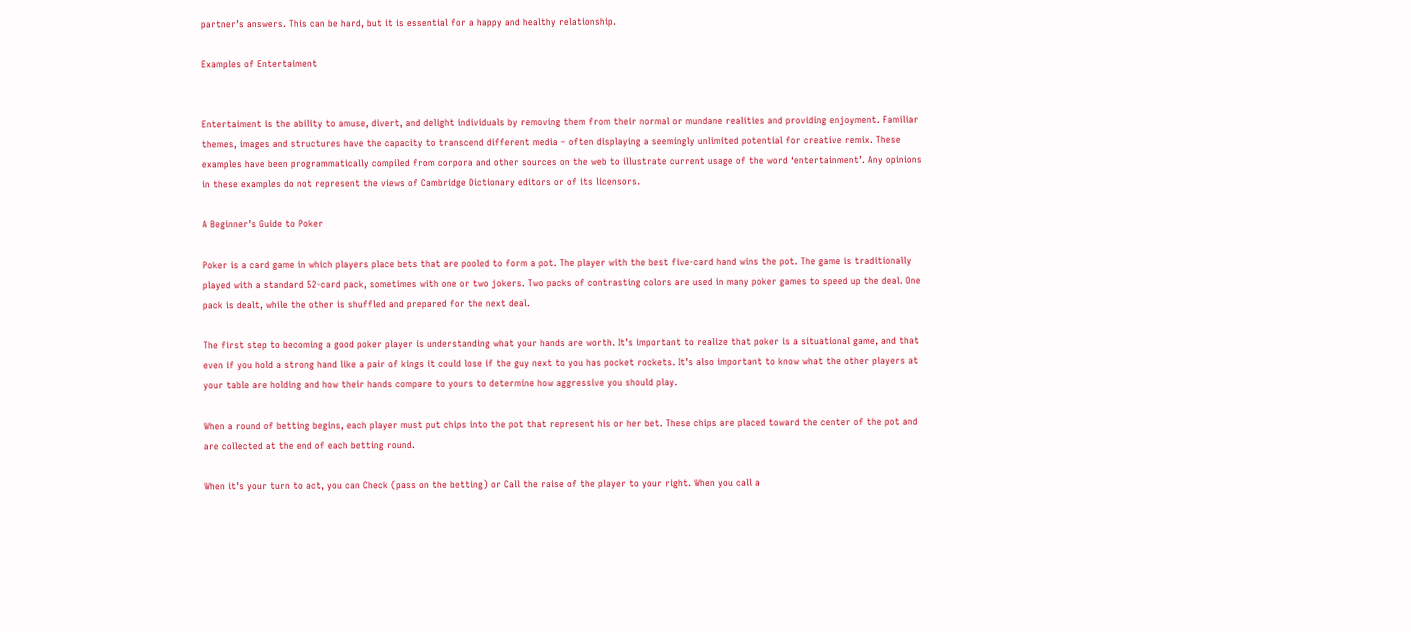partner’s answers. This can be hard, but it is essential for a happy and healthy relationship.

Examples of Entertaiment


Entertaiment is the ability to amuse, divert, and delight individuals by removing them from their normal or mundane realities and providing enjoyment. Familiar themes, images and structures have the capacity to transcend different media – often displaying a seemingly unlimited potential for creative remix. These examples have been programmatically compiled from corpora and other sources on the web to illustrate current usage of the word ‘entertainment’. Any opinions in these examples do not represent the views of Cambridge Dictionary editors or of its licensors.

A Beginner’s Guide to Poker

Poker is a card game in which players place bets that are pooled to form a pot. The player with the best five-card hand wins the pot. The game is traditionally played with a standard 52-card pack, sometimes with one or two jokers. Two packs of contrasting colors are used in many poker games to speed up the deal. One pack is dealt, while the other is shuffled and prepared for the next deal.

The first step to becoming a good poker player is understanding what your hands are worth. It’s important to realize that poker is a situational game, and that even if you hold a strong hand like a pair of kings it could lose if the guy next to you has pocket rockets. It’s also important to know what the other players at your table are holding and how their hands compare to yours to determine how aggressive you should play.

When a round of betting begins, each player must put chips into the pot that represent his or her bet. These chips are placed toward the center of the pot and are collected at the end of each betting round.

When it’s your turn to act, you can Check (pass on the betting) or Call the raise of the player to your right. When you call a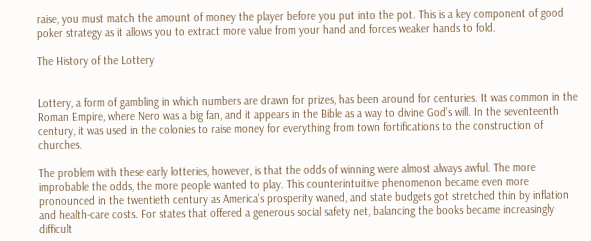raise, you must match the amount of money the player before you put into the pot. This is a key component of good poker strategy as it allows you to extract more value from your hand and forces weaker hands to fold.

The History of the Lottery


Lottery, a form of gambling in which numbers are drawn for prizes, has been around for centuries. It was common in the Roman Empire, where Nero was a big fan, and it appears in the Bible as a way to divine God’s will. In the seventeenth century, it was used in the colonies to raise money for everything from town fortifications to the construction of churches.

The problem with these early lotteries, however, is that the odds of winning were almost always awful. The more improbable the odds, the more people wanted to play. This counterintuitive phenomenon became even more pronounced in the twentieth century as America’s prosperity waned, and state budgets got stretched thin by inflation and health-care costs. For states that offered a generous social safety net, balancing the books became increasingly difficult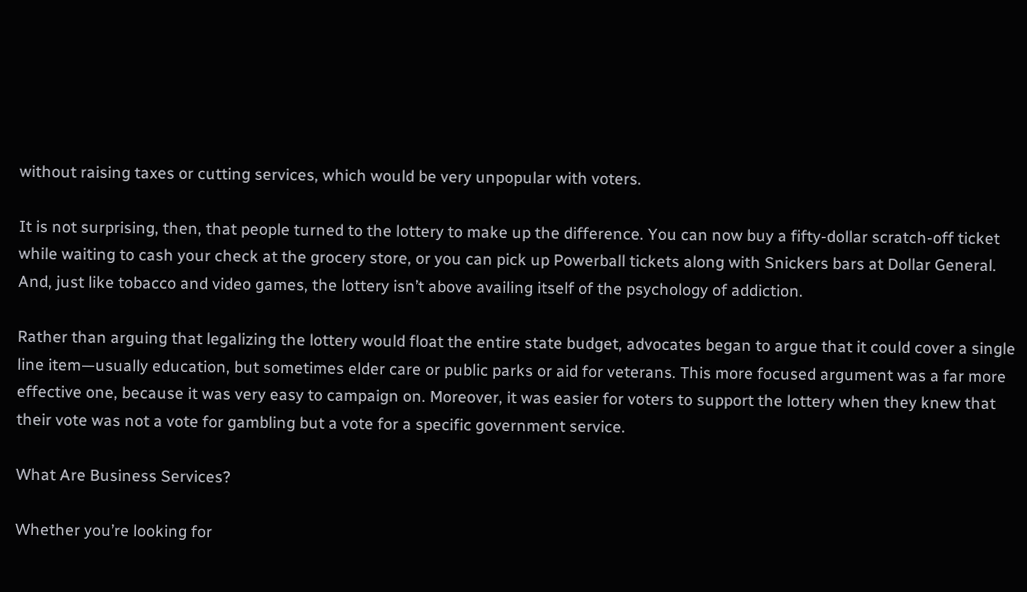without raising taxes or cutting services, which would be very unpopular with voters.

It is not surprising, then, that people turned to the lottery to make up the difference. You can now buy a fifty-dollar scratch-off ticket while waiting to cash your check at the grocery store, or you can pick up Powerball tickets along with Snickers bars at Dollar General. And, just like tobacco and video games, the lottery isn’t above availing itself of the psychology of addiction.

Rather than arguing that legalizing the lottery would float the entire state budget, advocates began to argue that it could cover a single line item—usually education, but sometimes elder care or public parks or aid for veterans. This more focused argument was a far more effective one, because it was very easy to campaign on. Moreover, it was easier for voters to support the lottery when they knew that their vote was not a vote for gambling but a vote for a specific government service.

What Are Business Services?

Whether you’re looking for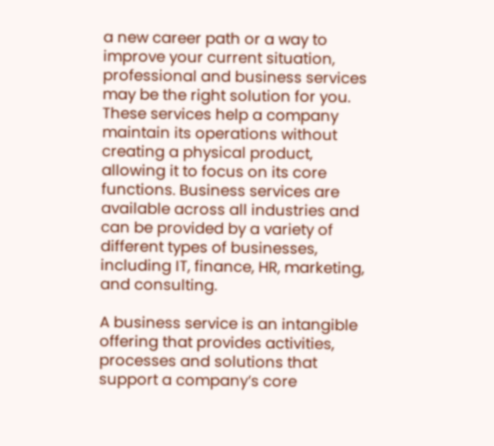a new career path or a way to improve your current situation, professional and business services may be the right solution for you. These services help a company maintain its operations without creating a physical product, allowing it to focus on its core functions. Business services are available across all industries and can be provided by a variety of different types of businesses, including IT, finance, HR, marketing, and consulting.

A business service is an intangible offering that provides activities, processes and solutions that support a company’s core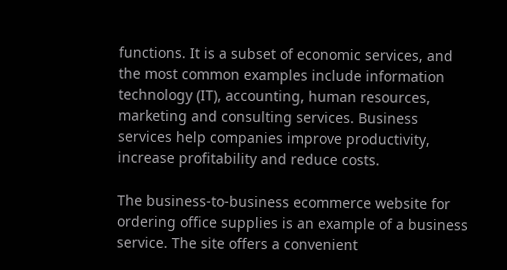functions. It is a subset of economic services, and the most common examples include information technology (IT), accounting, human resources, marketing and consulting services. Business services help companies improve productivity, increase profitability and reduce costs.

The business-to-business ecommerce website for ordering office supplies is an example of a business service. The site offers a convenient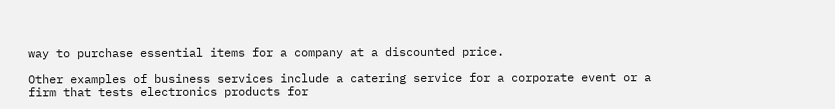way to purchase essential items for a company at a discounted price.

Other examples of business services include a catering service for a corporate event or a firm that tests electronics products for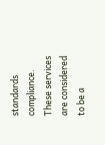standards compliance. These services are considered to be a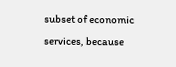subset of economic services, because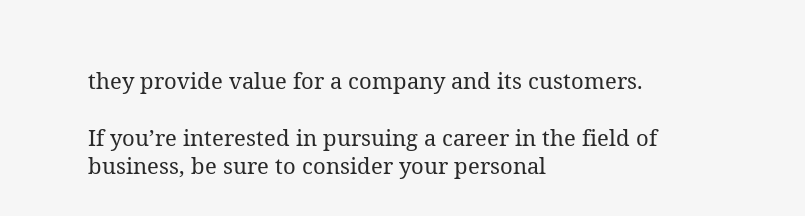they provide value for a company and its customers.

If you’re interested in pursuing a career in the field of business, be sure to consider your personal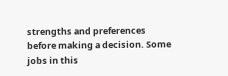strengths and preferences before making a decision. Some jobs in this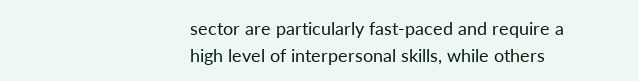sector are particularly fast-paced and require a high level of interpersonal skills, while others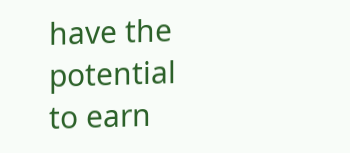have the potential to earn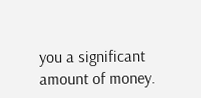you a significant amount of money.